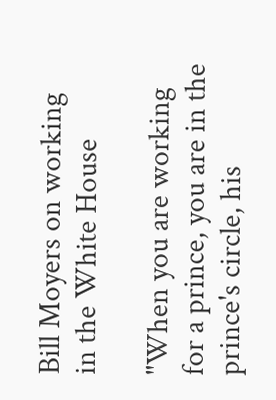Bill Moyers on working in the White House

"When you are working for a prince, you are in the prince's circle, his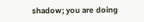shadow; you are doing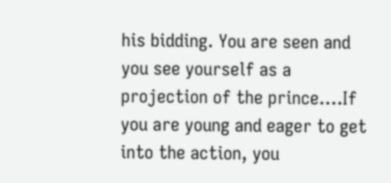his bidding. You are seen and you see yourself as a projection of the prince....If you are young and eager to get into the action, you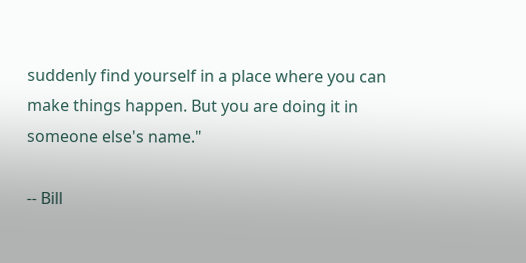suddenly find yourself in a place where you can make things happen. But you are doing it in someone else's name."

-- Bill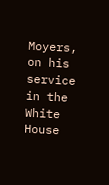Moyers, on his service in the White House